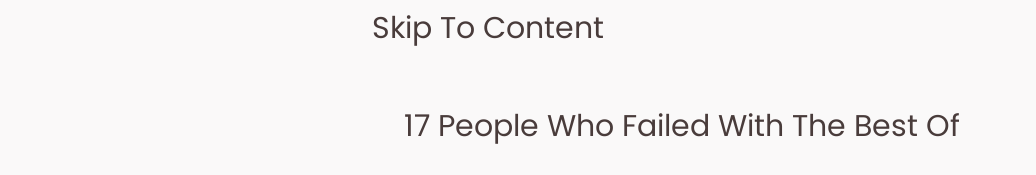Skip To Content

    17 People Who Failed With The Best Of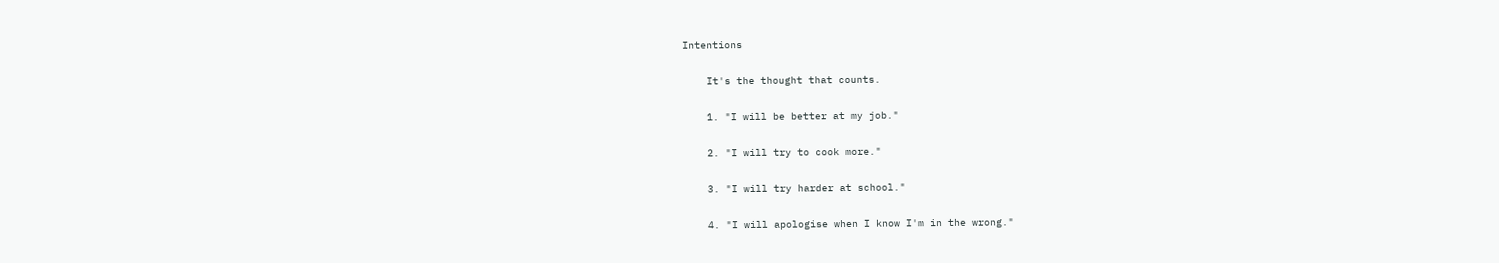Intentions

    It's the thought that counts.

    1. "I will be better at my job."

    2. "I will try to cook more."

    3. "I will try harder at school."

    4. "I will apologise when I know I'm in the wrong."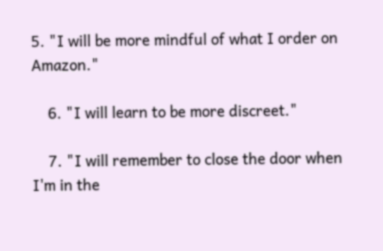5. "I will be more mindful of what I order on Amazon."

    6. "I will learn to be more discreet."

    7. "I will remember to close the door when I'm in the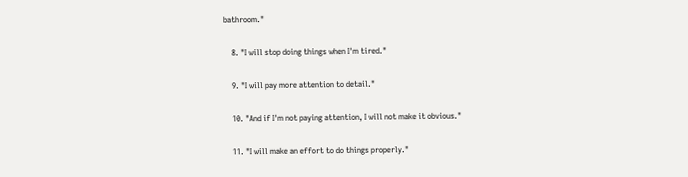bathroom."

    8. "I will stop doing things when I'm tired."

    9. "I will pay more attention to detail."

    10. "And if I'm not paying attention, I will not make it obvious."

    11. "I will make an effort to do things properly."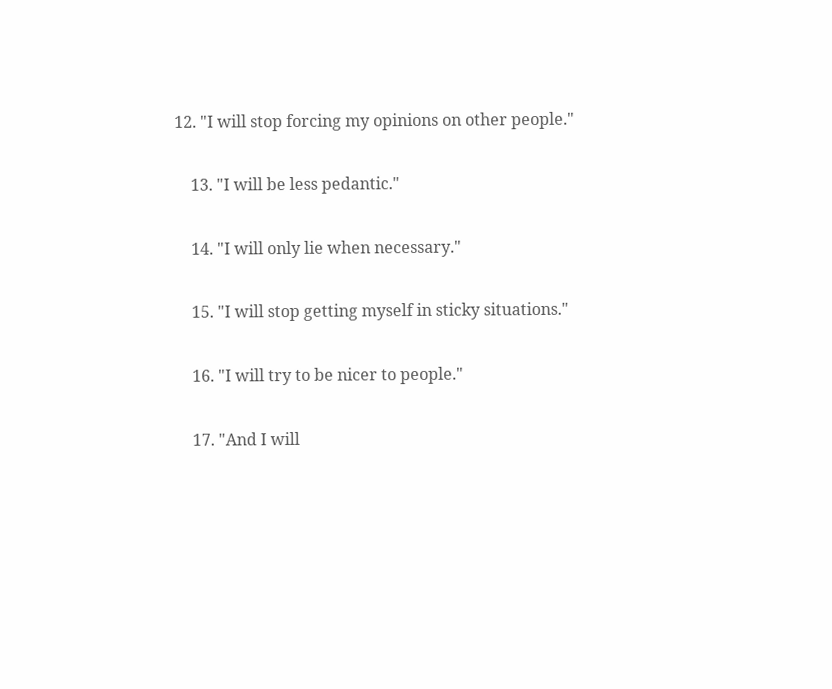12. "I will stop forcing my opinions on other people."

    13. "I will be less pedantic."

    14. "I will only lie when necessary."

    15. "I will stop getting myself in sticky situations."

    16. "I will try to be nicer to people."

    17. "And I will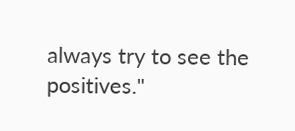always try to see the positives."